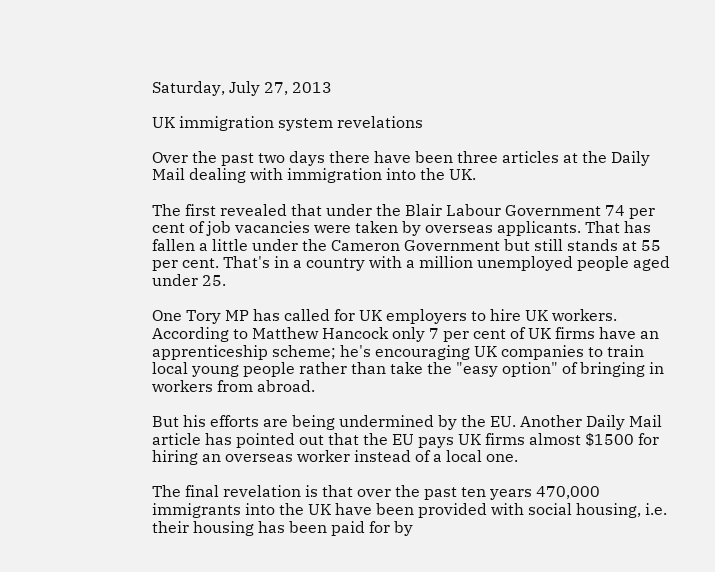Saturday, July 27, 2013

UK immigration system revelations

Over the past two days there have been three articles at the Daily Mail dealing with immigration into the UK.

The first revealed that under the Blair Labour Government 74 per cent of job vacancies were taken by overseas applicants. That has fallen a little under the Cameron Government but still stands at 55 per cent. That's in a country with a million unemployed people aged under 25.

One Tory MP has called for UK employers to hire UK workers. According to Matthew Hancock only 7 per cent of UK firms have an apprenticeship scheme; he's encouraging UK companies to train local young people rather than take the "easy option" of bringing in workers from abroad.

But his efforts are being undermined by the EU. Another Daily Mail article has pointed out that the EU pays UK firms almost $1500 for hiring an overseas worker instead of a local one.

The final revelation is that over the past ten years 470,000 immigrants into the UK have been provided with social housing, i.e. their housing has been paid for by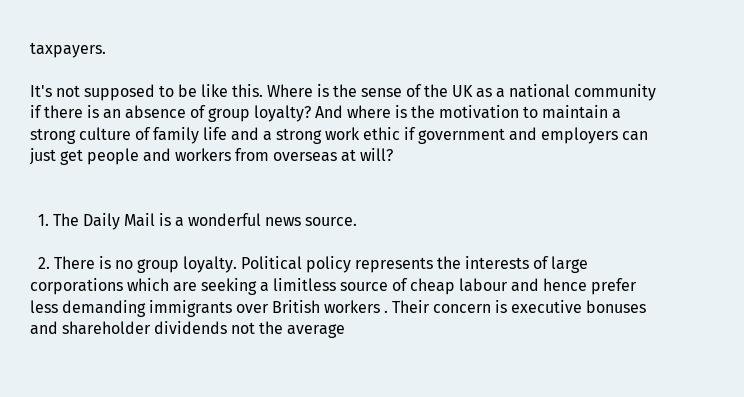taxpayers.

It's not supposed to be like this. Where is the sense of the UK as a national community if there is an absence of group loyalty? And where is the motivation to maintain a strong culture of family life and a strong work ethic if government and employers can just get people and workers from overseas at will?


  1. The Daily Mail is a wonderful news source.

  2. There is no group loyalty. Political policy represents the interests of large corporations which are seeking a limitless source of cheap labour and hence prefer less demanding immigrants over British workers . Their concern is executive bonuses and shareholder dividends not the average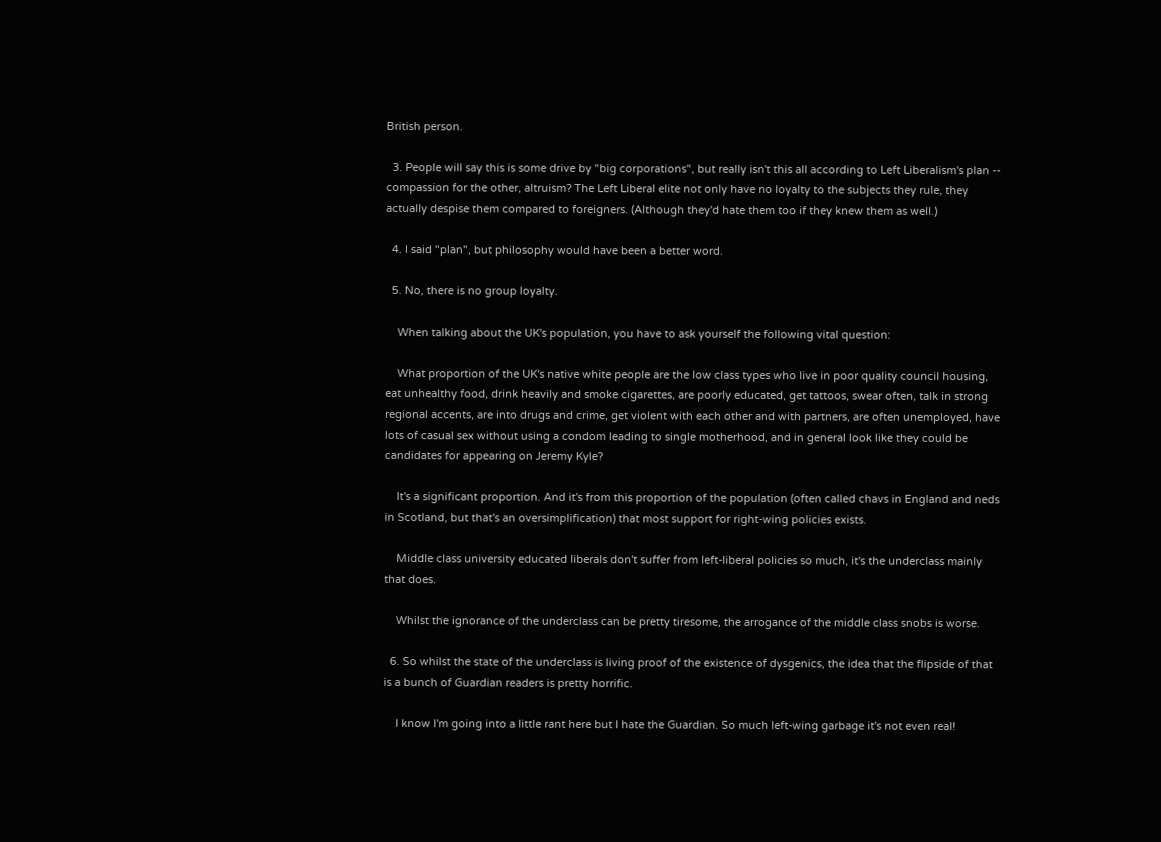British person.

  3. People will say this is some drive by "big corporations", but really isn't this all according to Left Liberalism's plan -- compassion for the other, altruism? The Left Liberal elite not only have no loyalty to the subjects they rule, they actually despise them compared to foreigners. (Although they'd hate them too if they knew them as well.)

  4. I said "plan", but philosophy would have been a better word.

  5. No, there is no group loyalty.

    When talking about the UK's population, you have to ask yourself the following vital question:

    What proportion of the UK's native white people are the low class types who live in poor quality council housing, eat unhealthy food, drink heavily and smoke cigarettes, are poorly educated, get tattoos, swear often, talk in strong regional accents, are into drugs and crime, get violent with each other and with partners, are often unemployed, have lots of casual sex without using a condom leading to single motherhood, and in general look like they could be candidates for appearing on Jeremy Kyle?

    It's a significant proportion. And it's from this proportion of the population (often called chavs in England and neds in Scotland, but that's an oversimplification) that most support for right-wing policies exists.

    Middle class university educated liberals don't suffer from left-liberal policies so much, it's the underclass mainly that does.

    Whilst the ignorance of the underclass can be pretty tiresome, the arrogance of the middle class snobs is worse.

  6. So whilst the state of the underclass is living proof of the existence of dysgenics, the idea that the flipside of that is a bunch of Guardian readers is pretty horrific.

    I know I'm going into a little rant here but I hate the Guardian. So much left-wing garbage it's not even real!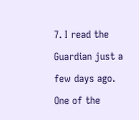7. I read the Guardian just a few days ago. One of the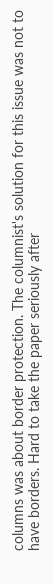columns was about border protection. The columnist's solution for this issue was not to have borders. Hard to take the paper seriously after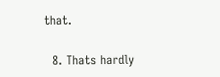that.

  8. Thats hardly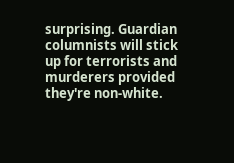surprising. Guardian columnists will stick up for terrorists and murderers provided they're non-white.